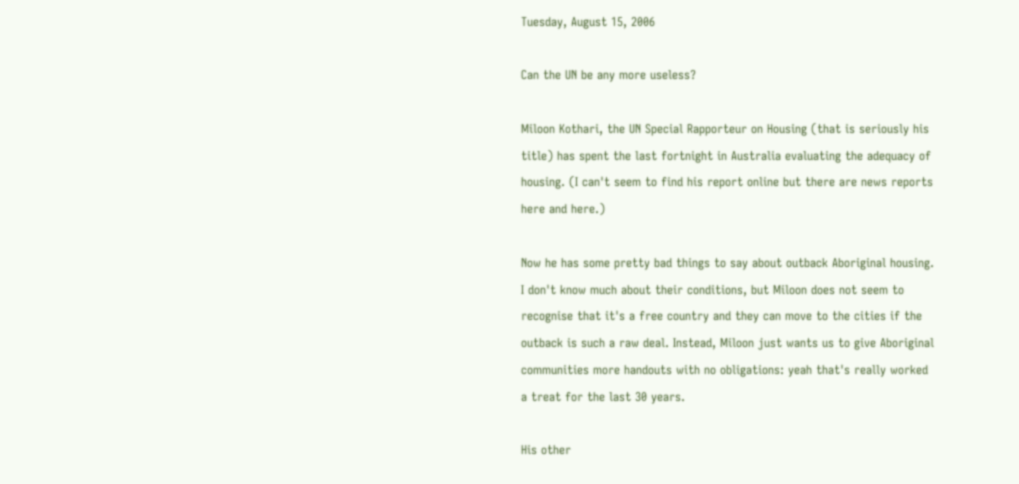Tuesday, August 15, 2006

Can the UN be any more useless?

Miloon Kothari, the UN Special Rapporteur on Housing (that is seriously his title) has spent the last fortnight in Australia evaluating the adequacy of housing. (I can't seem to find his report online but there are news reports here and here.)

Now he has some pretty bad things to say about outback Aboriginal housing. I don't know much about their conditions, but Miloon does not seem to recognise that it's a free country and they can move to the cities if the outback is such a raw deal. Instead, Miloon just wants us to give Aboriginal communities more handouts with no obligations: yeah that's really worked a treat for the last 30 years.

His other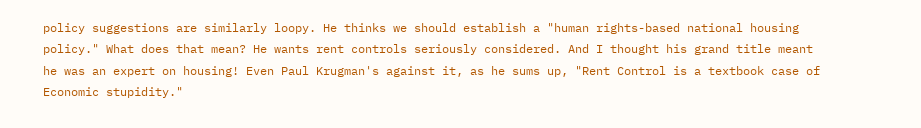policy suggestions are similarly loopy. He thinks we should establish a "human rights-based national housing policy." What does that mean? He wants rent controls seriously considered. And I thought his grand title meant he was an expert on housing! Even Paul Krugman's against it, as he sums up, "Rent Control is a textbook case of Economic stupidity."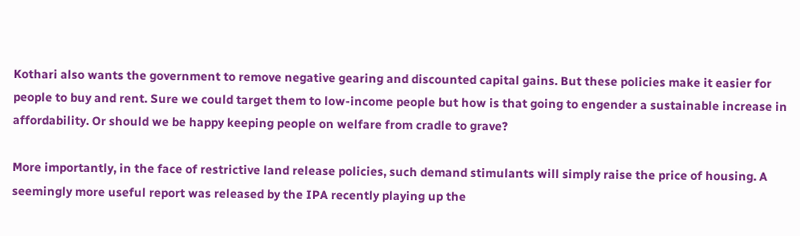Kothari also wants the government to remove negative gearing and discounted capital gains. But these policies make it easier for people to buy and rent. Sure we could target them to low-income people but how is that going to engender a sustainable increase in affordability. Or should we be happy keeping people on welfare from cradle to grave?

More importantly, in the face of restrictive land release policies, such demand stimulants will simply raise the price of housing. A seemingly more useful report was released by the IPA recently playing up the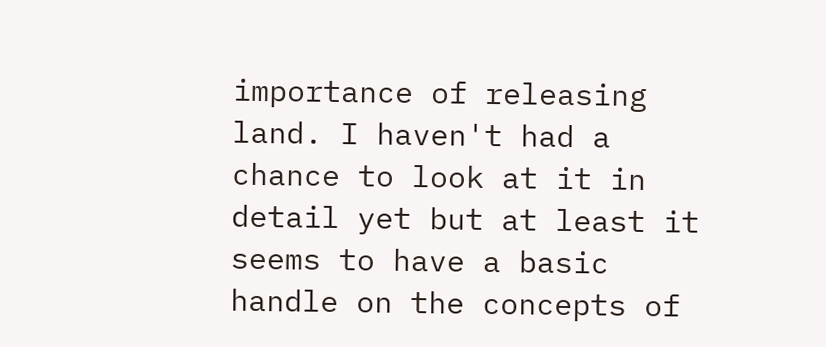importance of releasing land. I haven't had a chance to look at it in detail yet but at least it seems to have a basic handle on the concepts of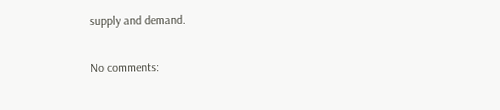supply and demand.

No comments: